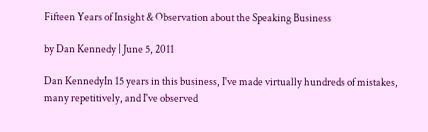Fifteen Years of Insight & Observation about the Speaking Business

by Dan Kennedy | June 5, 2011

Dan KennedyIn 15 years in this business, I've made virtually hundreds of mistakes, many repetitively, and I've observed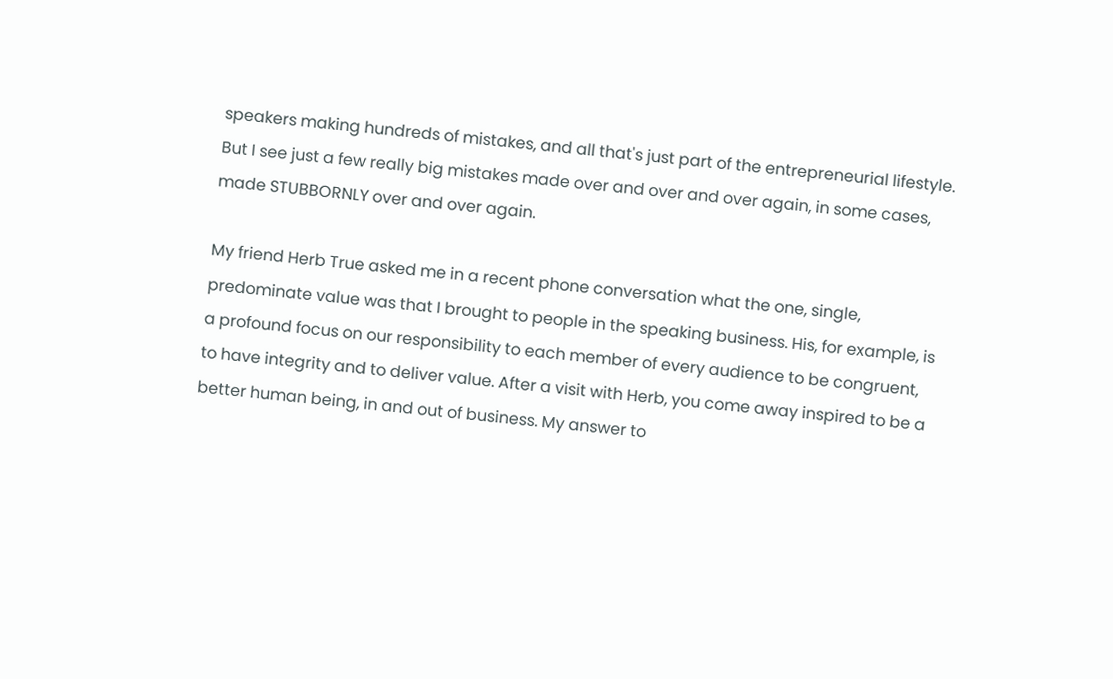speakers making hundreds of mistakes, and all that's just part of the entrepreneurial lifestyle. But I see just a few really big mistakes made over and over and over again, in some cases, made STUBBORNLY over and over again.

My friend Herb True asked me in a recent phone conversation what the one, single, predominate value was that I brought to people in the speaking business. His, for example, is a profound focus on our responsibility to each member of every audience to be congruent, to have integrity and to deliver value. After a visit with Herb, you come away inspired to be a better human being, in and out of business. My answer to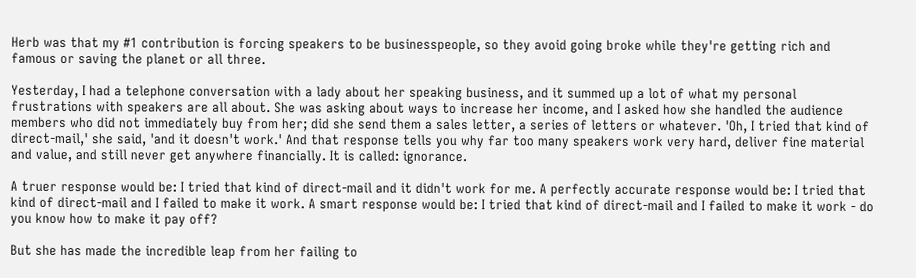Herb was that my #1 contribution is forcing speakers to be businesspeople, so they avoid going broke while they're getting rich and famous or saving the planet or all three.

Yesterday, I had a telephone conversation with a lady about her speaking business, and it summed up a lot of what my personal frustrations with speakers are all about. She was asking about ways to increase her income, and I asked how she handled the audience members who did not immediately buy from her; did she send them a sales letter, a series of letters or whatever. 'Oh, I tried that kind of direct-mail,' she said, 'and it doesn't work.' And that response tells you why far too many speakers work very hard, deliver fine material and value, and still never get anywhere financially. It is called: ignorance.

A truer response would be: I tried that kind of direct-mail and it didn't work for me. A perfectly accurate response would be: I tried that kind of direct-mail and I failed to make it work. A smart response would be: I tried that kind of direct-mail and I failed to make it work - do you know how to make it pay off?

But she has made the incredible leap from her failing to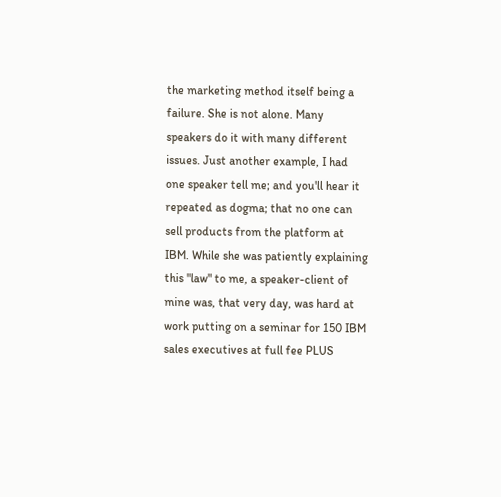the marketing method itself being a failure. She is not alone. Many speakers do it with many different issues. Just another example, I had one speaker tell me; and you'll hear it repeated as dogma; that no one can sell products from the platform at IBM. While she was patiently explaining this "law" to me, a speaker-client of mine was, that very day, was hard at work putting on a seminar for 150 IBM sales executives at full fee PLUS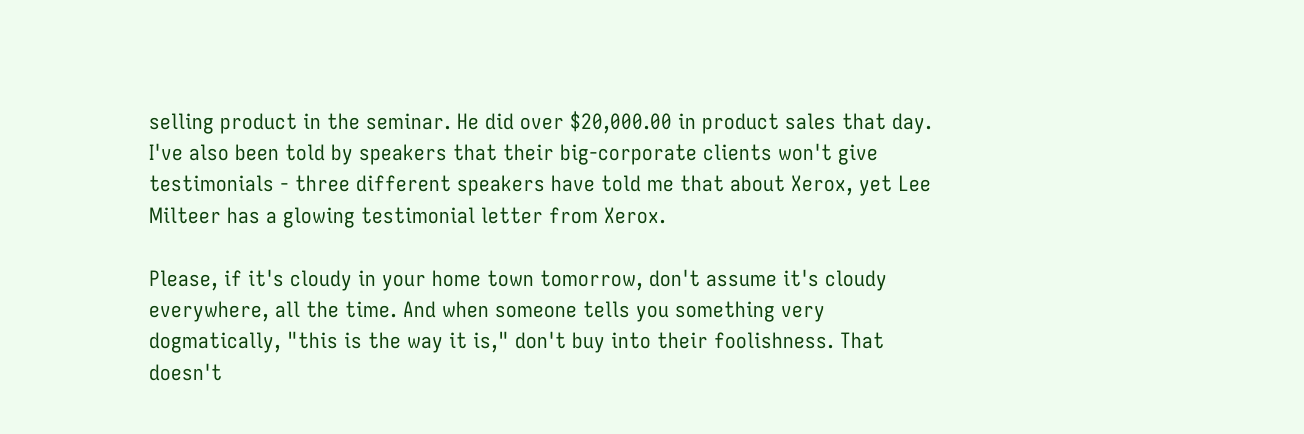selling product in the seminar. He did over $20,000.00 in product sales that day. I've also been told by speakers that their big-corporate clients won't give testimonials - three different speakers have told me that about Xerox, yet Lee Milteer has a glowing testimonial letter from Xerox.

Please, if it's cloudy in your home town tomorrow, don't assume it's cloudy everywhere, all the time. And when someone tells you something very dogmatically, "this is the way it is," don't buy into their foolishness. That doesn't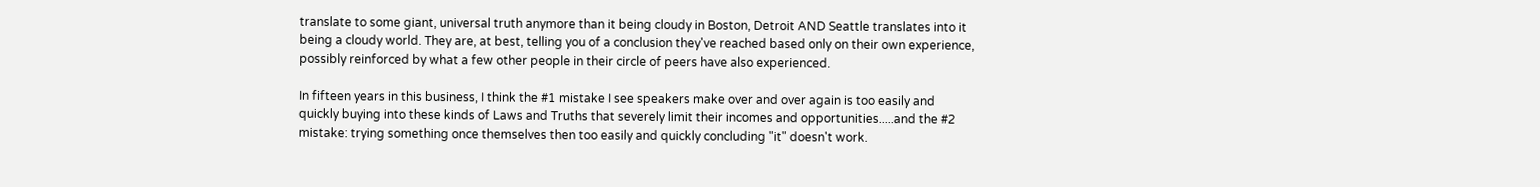translate to some giant, universal truth anymore than it being cloudy in Boston, Detroit AND Seattle translates into it being a cloudy world. They are, at best, telling you of a conclusion they've reached based only on their own experience, possibly reinforced by what a few other people in their circle of peers have also experienced.

In fifteen years in this business, I think the #1 mistake I see speakers make over and over again is too easily and quickly buying into these kinds of Laws and Truths that severely limit their incomes and opportunities.....and the #2 mistake: trying something once themselves then too easily and quickly concluding "it" doesn't work.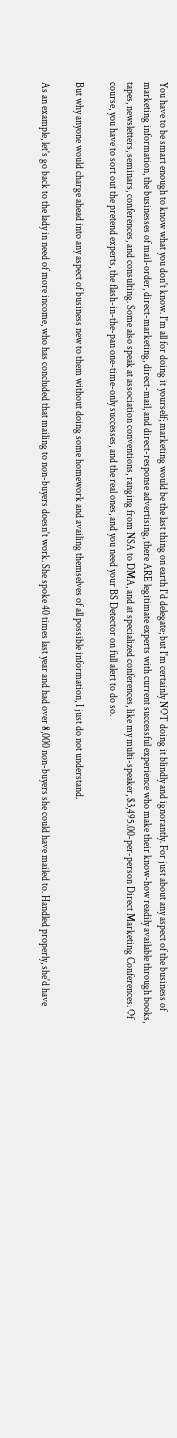You have to be smart enough to know what you don't know. I'm all for doing it yourself; marketing would be the last thing on earth I'd delegate; but I'm certainly NOT doing it blindly and ignorantly. For just about any aspect of the business of marketing information, the businesses of mail-order, direct-marketing, direct-mail, and direct-response advertising, there ARE legitimate experts with current successful experience who make their know-how readily available through books, tapes, newsletters, seminars, conferences, and consulting. Some also speak at association conventions, ranging from NSA to DMA, and at specialized conferences, like my multi-speaker, $3,495.00-per-person Direct Marketing Conferences. Of course, you have to sort out the pretend experts, the flash-in-the-pan one-time-only successes, and the real ones, and you need your BS Detector on full alert to do so.

But why anyone would charge ahead into any aspect of business new to them without doing some homework and availing themselves of all possible information, I just do not understand.

As an example, let's go back to the lady in need of more income, who has concluded that mailing to non-buyers doesn't work. She spoke 40 times last year and had over 8,000 non-buyers she could have mailed to. Handled properly, she'd have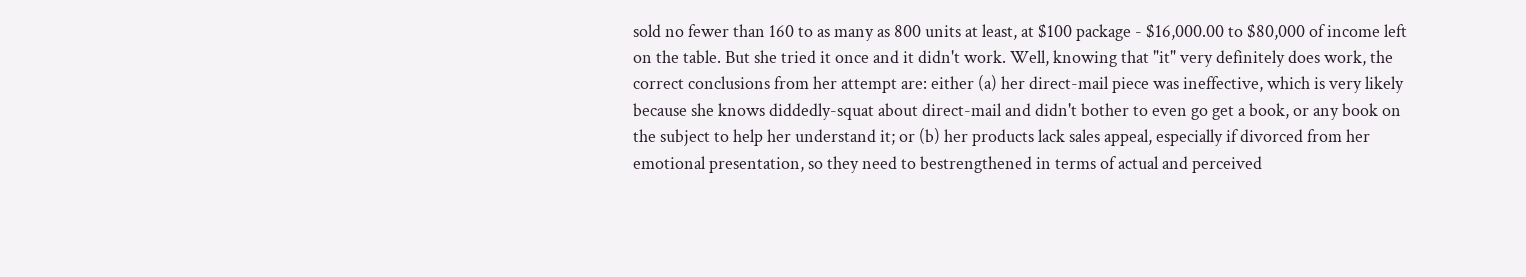sold no fewer than 160 to as many as 800 units at least, at $100 package - $16,000.00 to $80,000 of income left on the table. But she tried it once and it didn't work. Well, knowing that "it" very definitely does work, the correct conclusions from her attempt are: either (a) her direct-mail piece was ineffective, which is very likely because she knows diddedly-squat about direct-mail and didn't bother to even go get a book, or any book on the subject to help her understand it; or (b) her products lack sales appeal, especially if divorced from her emotional presentation, so they need to bestrengthened in terms of actual and perceived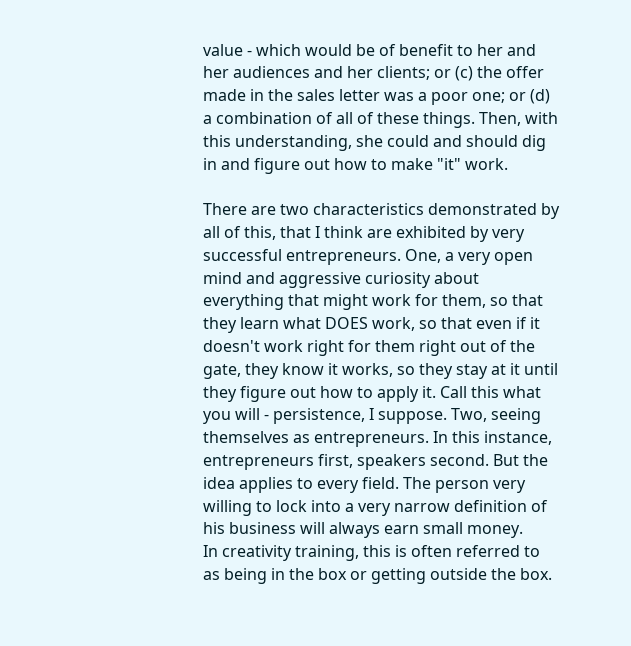value - which would be of benefit to her and her audiences and her clients; or (c) the offer made in the sales letter was a poor one; or (d) a combination of all of these things. Then, with this understanding, she could and should dig in and figure out how to make "it" work.

There are two characteristics demonstrated by all of this, that I think are exhibited by very successful entrepreneurs. One, a very open mind and aggressive curiosity about everything that might work for them, so that they learn what DOES work, so that even if it doesn't work right for them right out of the gate, they know it works, so they stay at it until they figure out how to apply it. Call this what you will - persistence, I suppose. Two, seeing themselves as entrepreneurs. In this instance, entrepreneurs first, speakers second. But the idea applies to every field. The person very willing to lock into a very narrow definition of his business will always earn small money.
In creativity training, this is often referred to as being in the box or getting outside the box.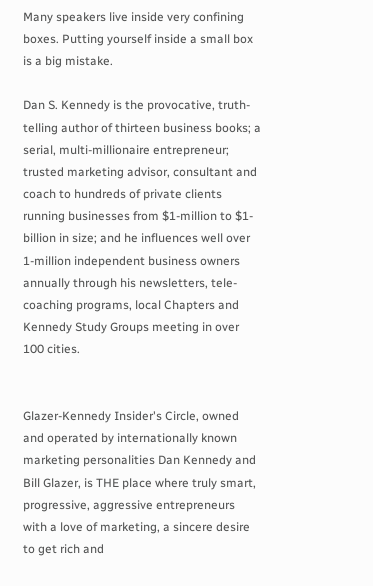Many speakers live inside very confining boxes. Putting yourself inside a small box is a big mistake.

Dan S. Kennedy is the provocative, truth-telling author of thirteen business books; a serial, multi-millionaire entrepreneur; trusted marketing advisor, consultant and coach to hundreds of private clients running businesses from $1-million to $1-billion in size; and he influences well over 1-million independent business owners annually through his newsletters, tele-coaching programs, local Chapters and Kennedy Study Groups meeting in over 100 cities.


Glazer-Kennedy Insider's Circle, owned and operated by internationally known marketing personalities Dan Kennedy and Bill Glazer, is THE place where truly smart, progressive, aggressive entrepreneurs with a love of marketing, a sincere desire to get rich and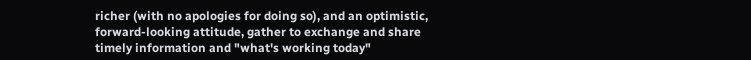richer (with no apologies for doing so), and an optimistic, forward-looking attitude, gather to exchange and share timely information and "what's working today"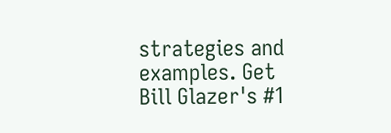strategies and examples. Get Bill Glazer's #1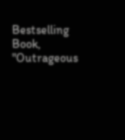Bestselling Book, "Outrageous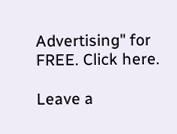Advertising" for FREE. Click here.

Leave a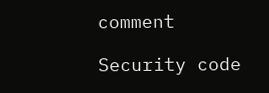comment

Security code